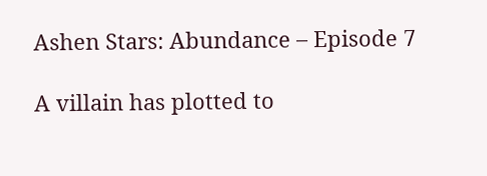Ashen Stars: Abundance – Episode 7

A villain has plotted to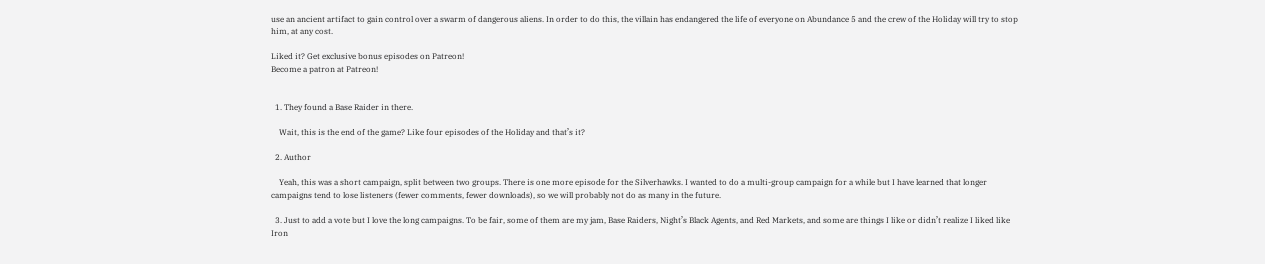use an ancient artifact to gain control over a swarm of dangerous aliens. In order to do this, the villain has endangered the life of everyone on Abundance 5 and the crew of the Holiday will try to stop him, at any cost.

Liked it? Get exclusive bonus episodes on Patreon!
Become a patron at Patreon!


  1. They found a Base Raider in there.

    Wait, this is the end of the game? Like four episodes of the Holiday and that’s it?

  2. Author

    Yeah, this was a short campaign, split between two groups. There is one more episode for the Silverhawks. I wanted to do a multi-group campaign for a while but I have learned that longer campaigns tend to lose listeners (fewer comments, fewer downloads), so we will probably not do as many in the future.

  3. Just to add a vote but I love the long campaigns. To be fair, some of them are my jam, Base Raiders, Night’s Black Agents, and Red Markets, and some are things I like or didn’t realize I liked like Iron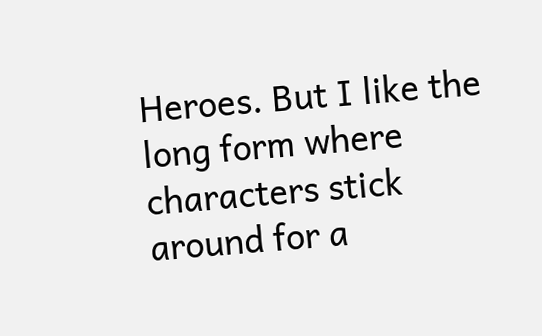Heroes. But I like the long form where characters stick around for a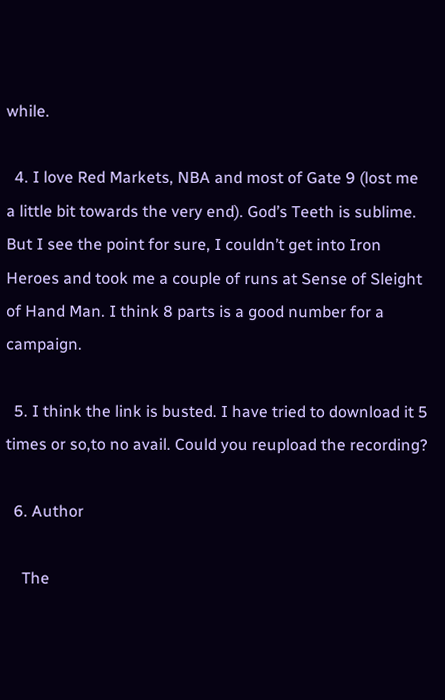while.

  4. I love Red Markets, NBA and most of Gate 9 (lost me a little bit towards the very end). God’s Teeth is sublime. But I see the point for sure, I couldn’t get into Iron Heroes and took me a couple of runs at Sense of Sleight of Hand Man. I think 8 parts is a good number for a campaign.

  5. I think the link is busted. I have tried to download it 5 times or so,to no avail. Could you reupload the recording?

  6. Author

    The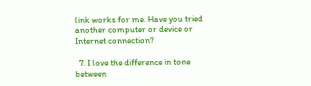link works for me. Have you tried another computer or device or Internet connection?

  7. I love the difference in tone between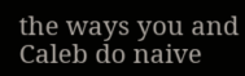the ways you and Caleb do naive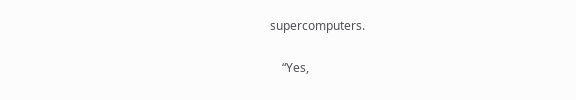supercomputers.

    “Yes,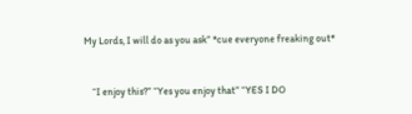My Lords, I will do as you ask” *cue everyone freaking out*


    “I enjoy this?” “Yes you enjoy that” “YES I DO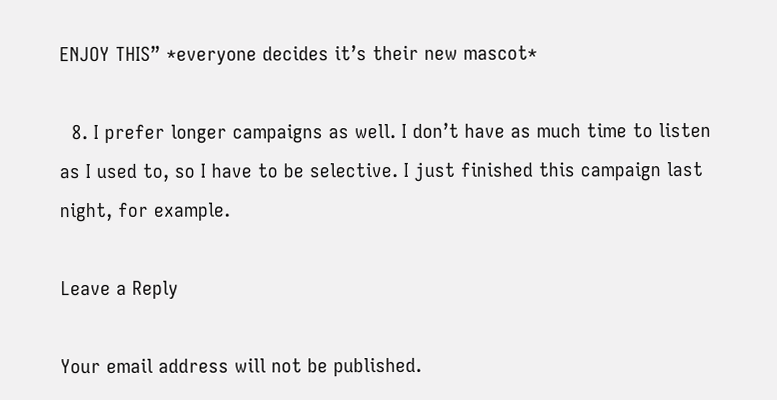ENJOY THIS” *everyone decides it’s their new mascot*

  8. I prefer longer campaigns as well. I don’t have as much time to listen as I used to, so I have to be selective. I just finished this campaign last night, for example.

Leave a Reply

Your email address will not be published.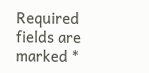Required fields are marked *